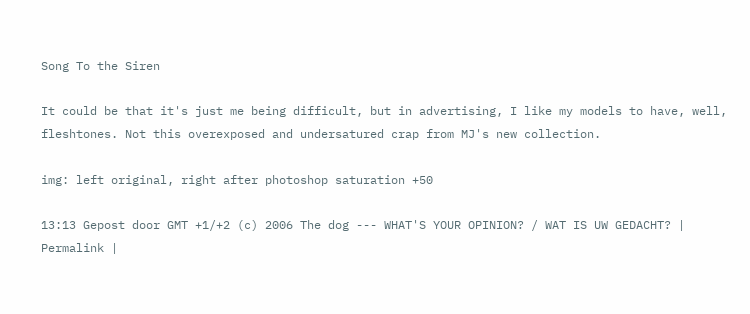Song To the Siren

It could be that it's just me being difficult, but in advertising, I like my models to have, well, fleshtones. Not this overexposed and undersatured crap from MJ's new collection.

img: left original, right after photoshop saturation +50

13:13 Gepost door GMT +1/+2 (c) 2006 The dog --- WHAT'S YOUR OPINION? / WAT IS UW GEDACHT? | Permalink |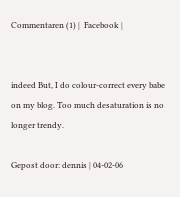Commentaren (1) |  Facebook |


indeed But, I do colour-correct every babe on my blog. Too much desaturation is no longer trendy.

Gepost door: dennis | 04-02-06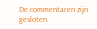De commentaren zijn gesloten.